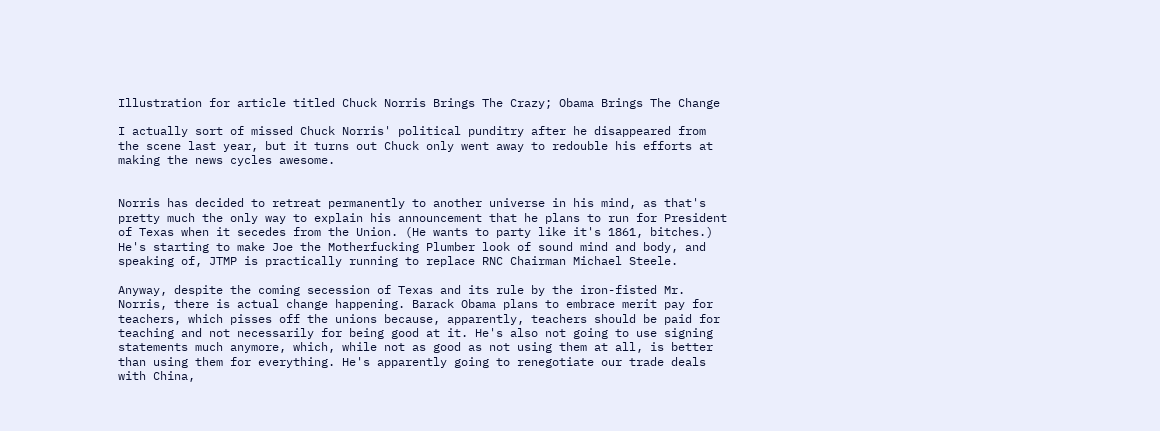Illustration for article titled Chuck Norris Brings The Crazy; Obama Brings The Change

I actually sort of missed Chuck Norris' political punditry after he disappeared from the scene last year, but it turns out Chuck only went away to redouble his efforts at making the news cycles awesome.


Norris has decided to retreat permanently to another universe in his mind, as that's pretty much the only way to explain his announcement that he plans to run for President of Texas when it secedes from the Union. (He wants to party like it's 1861, bitches.) He's starting to make Joe the Motherfucking Plumber look of sound mind and body, and speaking of, JTMP is practically running to replace RNC Chairman Michael Steele.

Anyway, despite the coming secession of Texas and its rule by the iron-fisted Mr. Norris, there is actual change happening. Barack Obama plans to embrace merit pay for teachers, which pisses off the unions because, apparently, teachers should be paid for teaching and not necessarily for being good at it. He's also not going to use signing statements much anymore, which, while not as good as not using them at all, is better than using them for everything. He's apparently going to renegotiate our trade deals with China,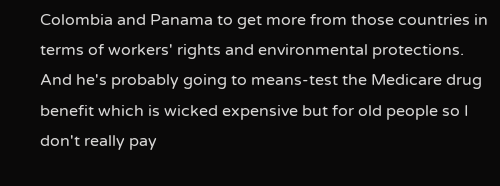Colombia and Panama to get more from those countries in terms of workers' rights and environmental protections. And he's probably going to means-test the Medicare drug benefit which is wicked expensive but for old people so I don't really pay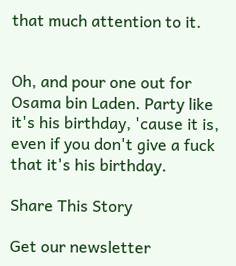that much attention to it.


Oh, and pour one out for Osama bin Laden. Party like it's his birthday, 'cause it is, even if you don't give a fuck that it's his birthday.

Share This Story

Get our newsletter